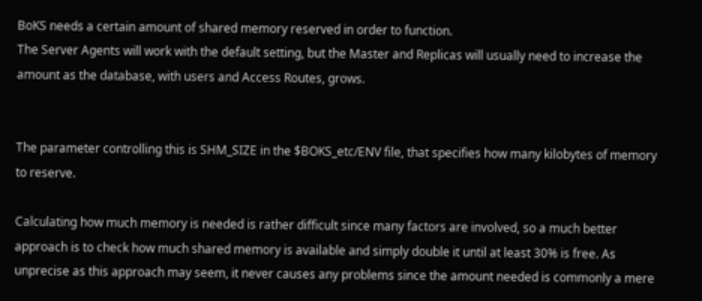BoKS needs a certain amount of shared memory reserved in order to function.
The Server Agents will work with the default setting, but the Master and Replicas will usually need to increase the amount as the database, with users and Access Routes, grows.


The parameter controlling this is SHM_SIZE in the $BOKS_etc/ENV file, that specifies how many kilobytes of memory to reserve.

Calculating how much memory is needed is rather difficult since many factors are involved, so a much better approach is to check how much shared memory is available and simply double it until at least 30% is free. As unprecise as this approach may seem, it never causes any problems since the amount needed is commonly a mere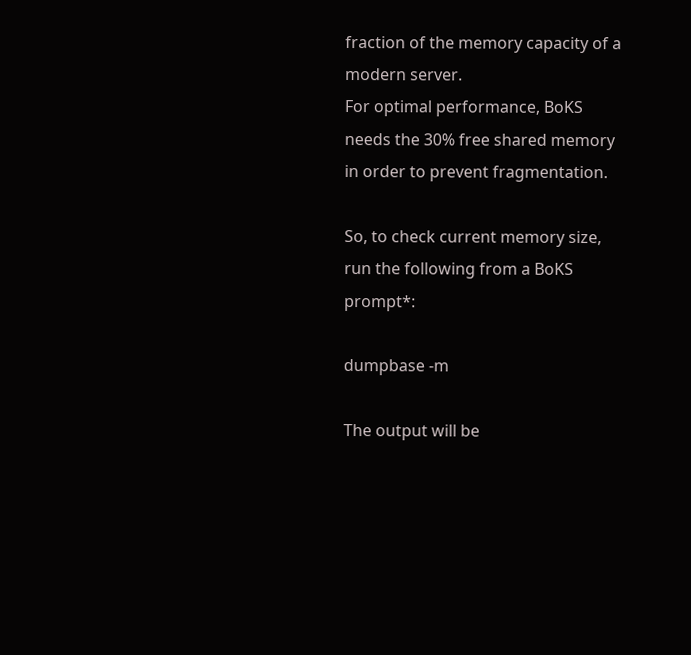fraction of the memory capacity of a modern server.
For optimal performance, BoKS needs the 30% free shared memory in order to prevent fragmentation.

So, to check current memory size, run the following from a BoKS prompt*:

dumpbase -m

The output will be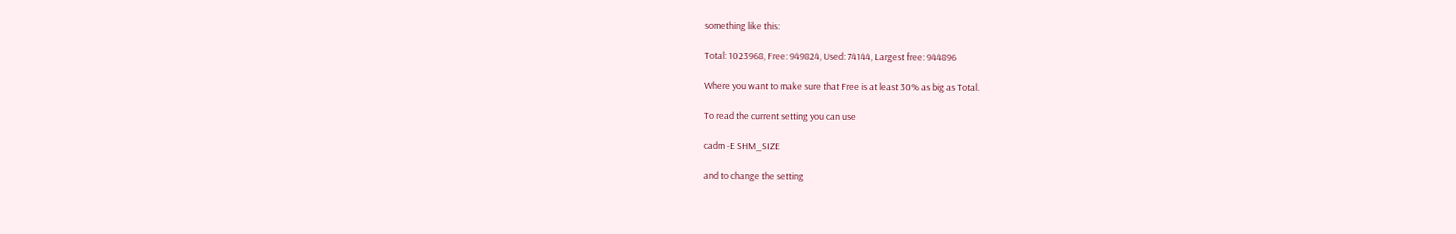something like this:

Total: 1023968, Free: 949824, Used: 74144, Largest free: 944896

Where you want to make sure that Free is at least 30% as big as Total.

To read the current setting you can use

cadm -E SHM_SIZE

and to change the setting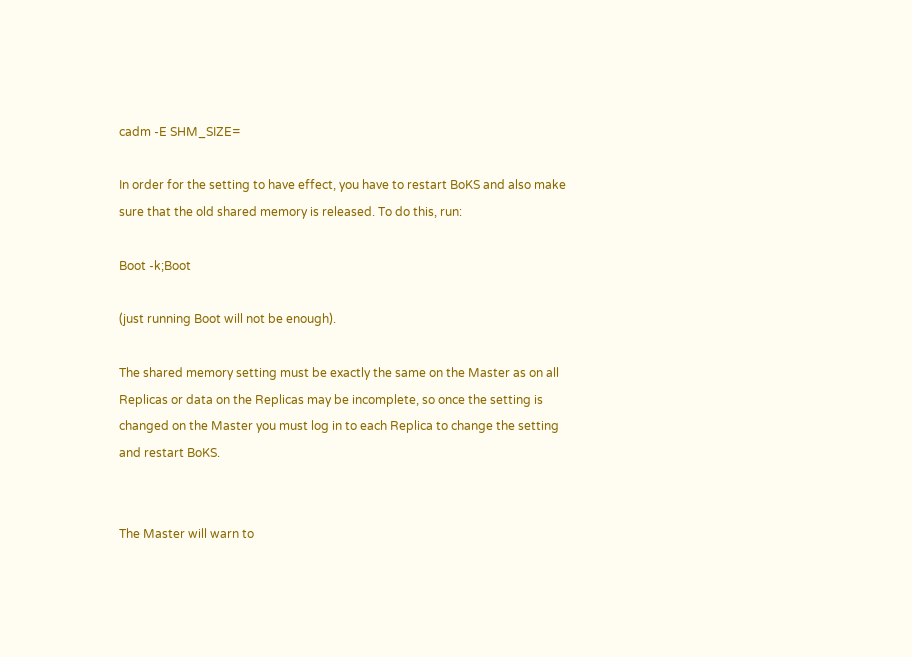cadm -E SHM_SIZE=

In order for the setting to have effect, you have to restart BoKS and also make sure that the old shared memory is released. To do this, run:

Boot -k;Boot

(just running Boot will not be enough).

The shared memory setting must be exactly the same on the Master as on all Replicas or data on the Replicas may be incomplete, so once the setting is changed on the Master you must log in to each Replica to change the setting and restart BoKS.


The Master will warn to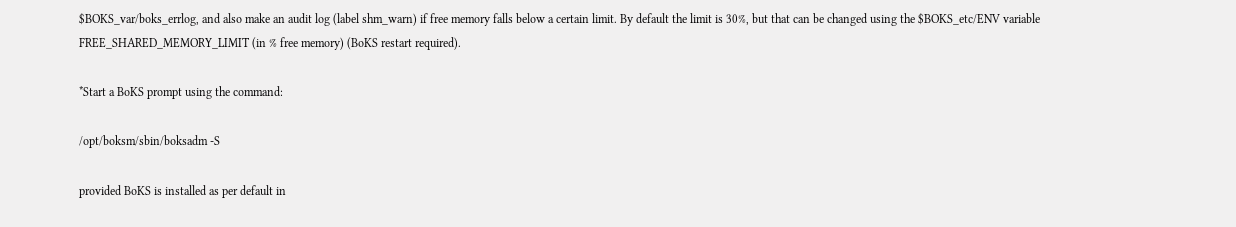$BOKS_var/boks_errlog, and also make an audit log (label shm_warn) if free memory falls below a certain limit. By default the limit is 30%, but that can be changed using the $BOKS_etc/ENV variable FREE_SHARED_MEMORY_LIMIT (in % free memory) (BoKS restart required).

*Start a BoKS prompt using the command:

/opt/boksm/sbin/boksadm -S

provided BoKS is installed as per default in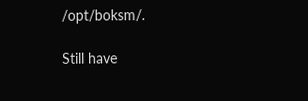/opt/boksm/.

Still have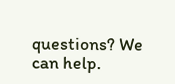questions? We can help.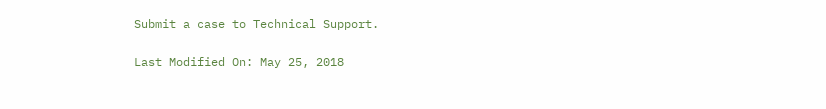Submit a case to Technical Support.

Last Modified On: May 25, 2018